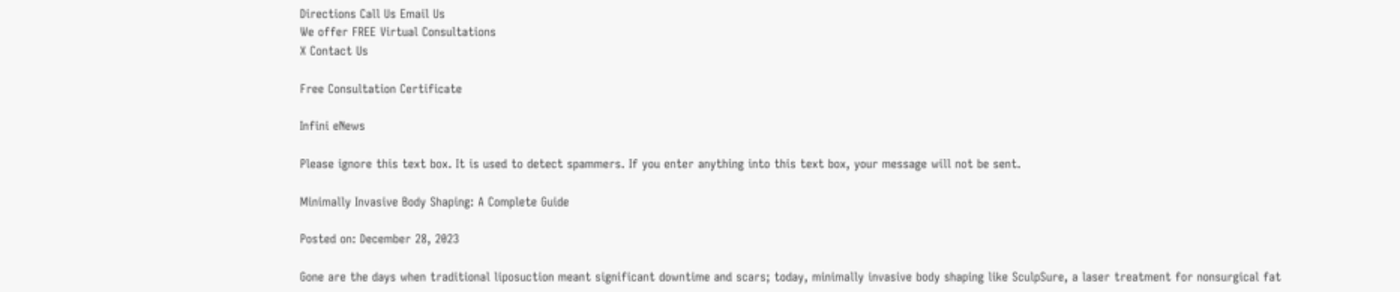Directions Call Us Email Us
We offer FREE Virtual Consultations
X Contact Us

Free Consultation Certificate

Infini eNews

Please ignore this text box. It is used to detect spammers. If you enter anything into this text box, your message will not be sent.

Minimally Invasive Body Shaping: A Complete Guide

Posted on: December 28, 2023

Gone are the days when traditional liposuction meant significant downtime and scars; today, minimally invasive body shaping like SculpSure, a laser treatment for nonsurgical fat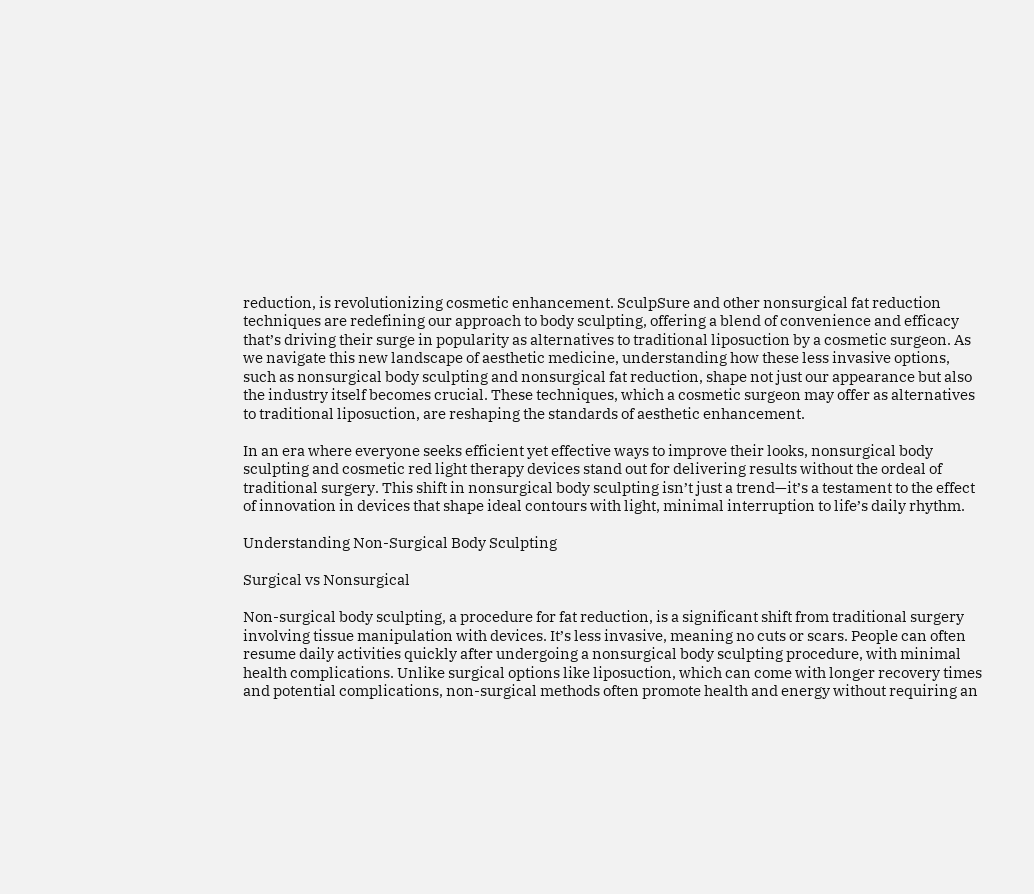reduction, is revolutionizing cosmetic enhancement. SculpSure and other nonsurgical fat reduction techniques are redefining our approach to body sculpting, offering a blend of convenience and efficacy that’s driving their surge in popularity as alternatives to traditional liposuction by a cosmetic surgeon. As we navigate this new landscape of aesthetic medicine, understanding how these less invasive options, such as nonsurgical body sculpting and nonsurgical fat reduction, shape not just our appearance but also the industry itself becomes crucial. These techniques, which a cosmetic surgeon may offer as alternatives to traditional liposuction, are reshaping the standards of aesthetic enhancement.

In an era where everyone seeks efficient yet effective ways to improve their looks, nonsurgical body sculpting and cosmetic red light therapy devices stand out for delivering results without the ordeal of traditional surgery. This shift in nonsurgical body sculpting isn’t just a trend—it’s a testament to the effect of innovation in devices that shape ideal contours with light, minimal interruption to life’s daily rhythm.

Understanding Non-Surgical Body Sculpting

Surgical vs Nonsurgical

Non-surgical body sculpting, a procedure for fat reduction, is a significant shift from traditional surgery involving tissue manipulation with devices. It’s less invasive, meaning no cuts or scars. People can often resume daily activities quickly after undergoing a nonsurgical body sculpting procedure, with minimal health complications. Unlike surgical options like liposuction, which can come with longer recovery times and potential complications, non-surgical methods often promote health and energy without requiring an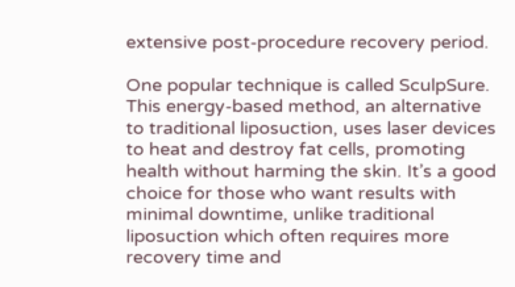extensive post-procedure recovery period.

One popular technique is called SculpSure. This energy-based method, an alternative to traditional liposuction, uses laser devices to heat and destroy fat cells, promoting health without harming the skin. It’s a good choice for those who want results with minimal downtime, unlike traditional liposuction which often requires more recovery time and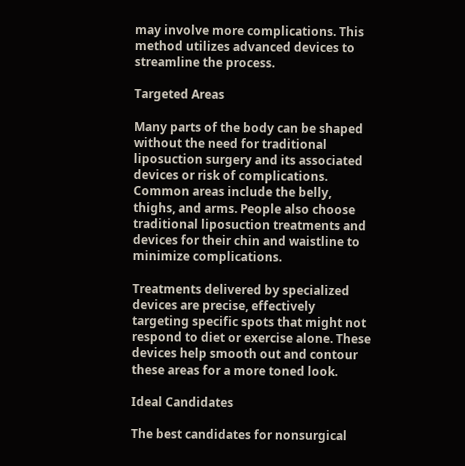may involve more complications. This method utilizes advanced devices to streamline the process.

Targeted Areas

Many parts of the body can be shaped without the need for traditional liposuction surgery and its associated devices or risk of complications. Common areas include the belly, thighs, and arms. People also choose traditional liposuction treatments and devices for their chin and waistline to minimize complications.

Treatments delivered by specialized devices are precise, effectively targeting specific spots that might not respond to diet or exercise alone. These devices help smooth out and contour these areas for a more toned look.

Ideal Candidates

The best candidates for nonsurgical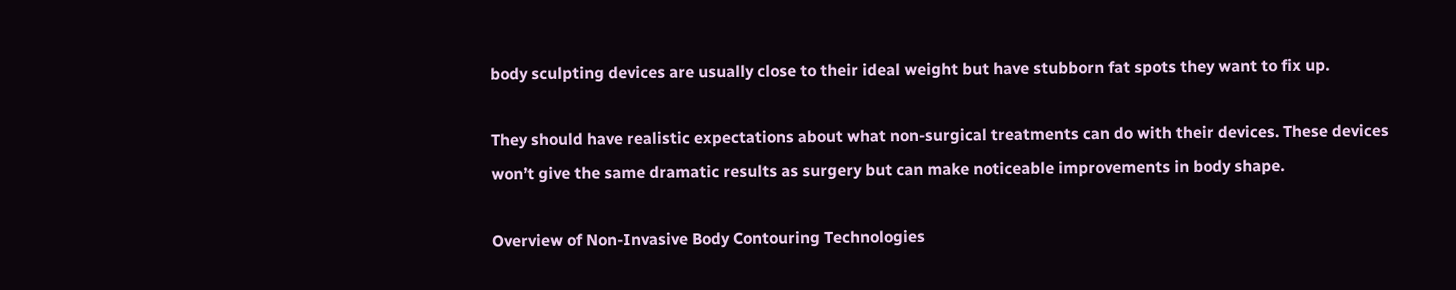body sculpting devices are usually close to their ideal weight but have stubborn fat spots they want to fix up.

They should have realistic expectations about what non-surgical treatments can do with their devices. These devices won’t give the same dramatic results as surgery but can make noticeable improvements in body shape.

Overview of Non-Invasive Body Contouring Technologies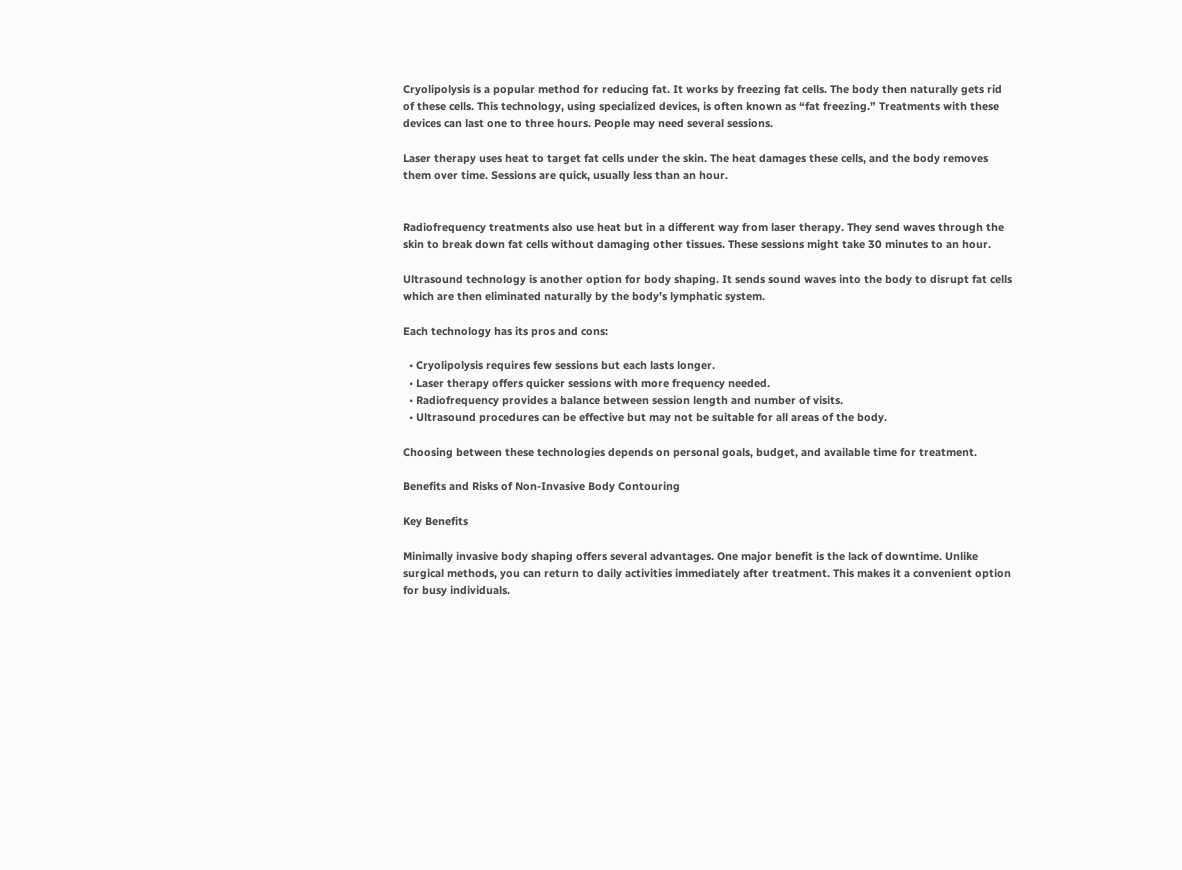Cryolipolysis is a popular method for reducing fat. It works by freezing fat cells. The body then naturally gets rid of these cells. This technology, using specialized devices, is often known as “fat freezing.” Treatments with these devices can last one to three hours. People may need several sessions.

Laser therapy uses heat to target fat cells under the skin. The heat damages these cells, and the body removes them over time. Sessions are quick, usually less than an hour.


Radiofrequency treatments also use heat but in a different way from laser therapy. They send waves through the skin to break down fat cells without damaging other tissues. These sessions might take 30 minutes to an hour.

Ultrasound technology is another option for body shaping. It sends sound waves into the body to disrupt fat cells which are then eliminated naturally by the body’s lymphatic system.

Each technology has its pros and cons:

  • Cryolipolysis requires few sessions but each lasts longer.
  • Laser therapy offers quicker sessions with more frequency needed.
  • Radiofrequency provides a balance between session length and number of visits.
  • Ultrasound procedures can be effective but may not be suitable for all areas of the body.

Choosing between these technologies depends on personal goals, budget, and available time for treatment.

Benefits and Risks of Non-Invasive Body Contouring

Key Benefits

Minimally invasive body shaping offers several advantages. One major benefit is the lack of downtime. Unlike surgical methods, you can return to daily activities immediately after treatment. This makes it a convenient option for busy individuals.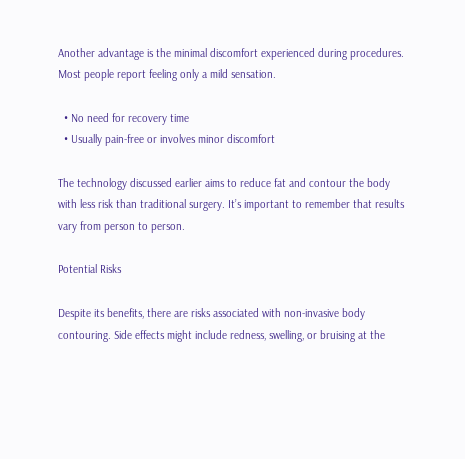Another advantage is the minimal discomfort experienced during procedures. Most people report feeling only a mild sensation.

  • No need for recovery time
  • Usually pain-free or involves minor discomfort

The technology discussed earlier aims to reduce fat and contour the body with less risk than traditional surgery. It’s important to remember that results vary from person to person.

Potential Risks

Despite its benefits, there are risks associated with non-invasive body contouring. Side effects might include redness, swelling, or bruising at the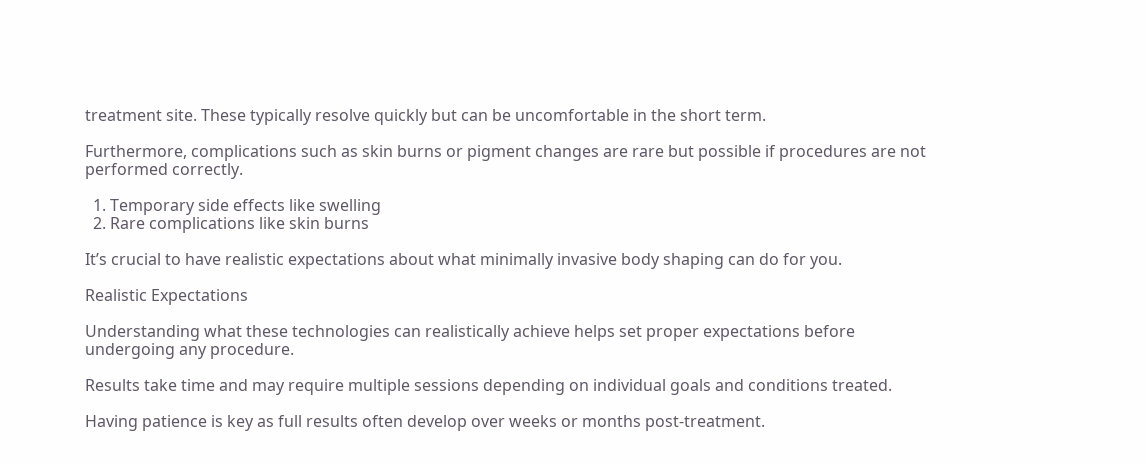treatment site. These typically resolve quickly but can be uncomfortable in the short term.

Furthermore, complications such as skin burns or pigment changes are rare but possible if procedures are not performed correctly.

  1. Temporary side effects like swelling
  2. Rare complications like skin burns

It’s crucial to have realistic expectations about what minimally invasive body shaping can do for you.

Realistic Expectations

Understanding what these technologies can realistically achieve helps set proper expectations before undergoing any procedure.

Results take time and may require multiple sessions depending on individual goals and conditions treated.

Having patience is key as full results often develop over weeks or months post-treatment.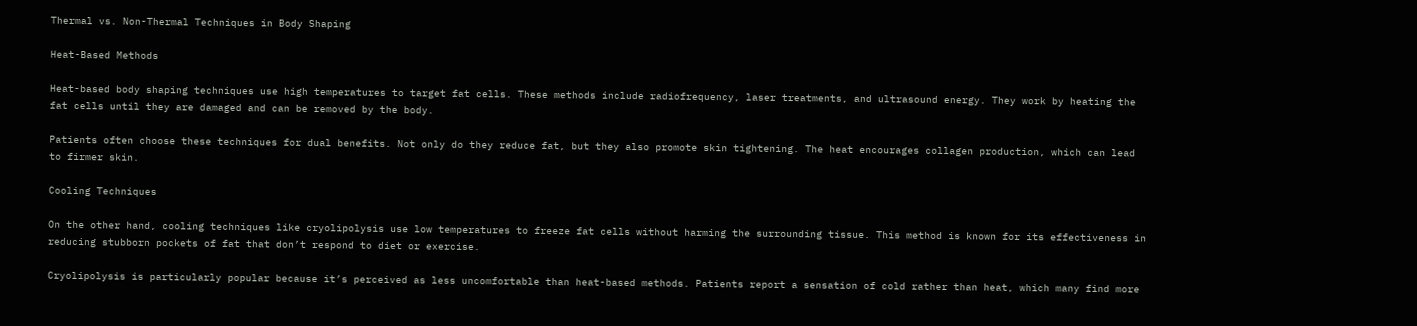Thermal vs. Non-Thermal Techniques in Body Shaping

Heat-Based Methods

Heat-based body shaping techniques use high temperatures to target fat cells. These methods include radiofrequency, laser treatments, and ultrasound energy. They work by heating the fat cells until they are damaged and can be removed by the body.

Patients often choose these techniques for dual benefits. Not only do they reduce fat, but they also promote skin tightening. The heat encourages collagen production, which can lead to firmer skin.

Cooling Techniques

On the other hand, cooling techniques like cryolipolysis use low temperatures to freeze fat cells without harming the surrounding tissue. This method is known for its effectiveness in reducing stubborn pockets of fat that don’t respond to diet or exercise.

Cryolipolysis is particularly popular because it’s perceived as less uncomfortable than heat-based methods. Patients report a sensation of cold rather than heat, which many find more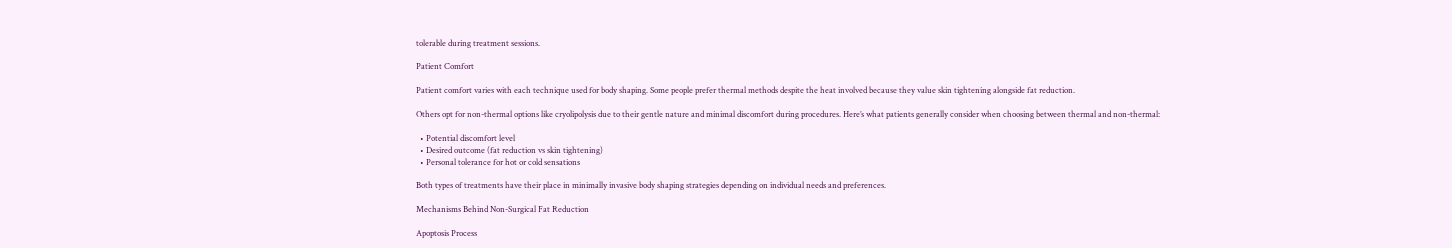tolerable during treatment sessions.

Patient Comfort

Patient comfort varies with each technique used for body shaping. Some people prefer thermal methods despite the heat involved because they value skin tightening alongside fat reduction.

Others opt for non-thermal options like cryolipolysis due to their gentle nature and minimal discomfort during procedures. Here’s what patients generally consider when choosing between thermal and non-thermal:

  • Potential discomfort level
  • Desired outcome (fat reduction vs skin tightening)
  • Personal tolerance for hot or cold sensations

Both types of treatments have their place in minimally invasive body shaping strategies depending on individual needs and preferences.

Mechanisms Behind Non-Surgical Fat Reduction

Apoptosis Process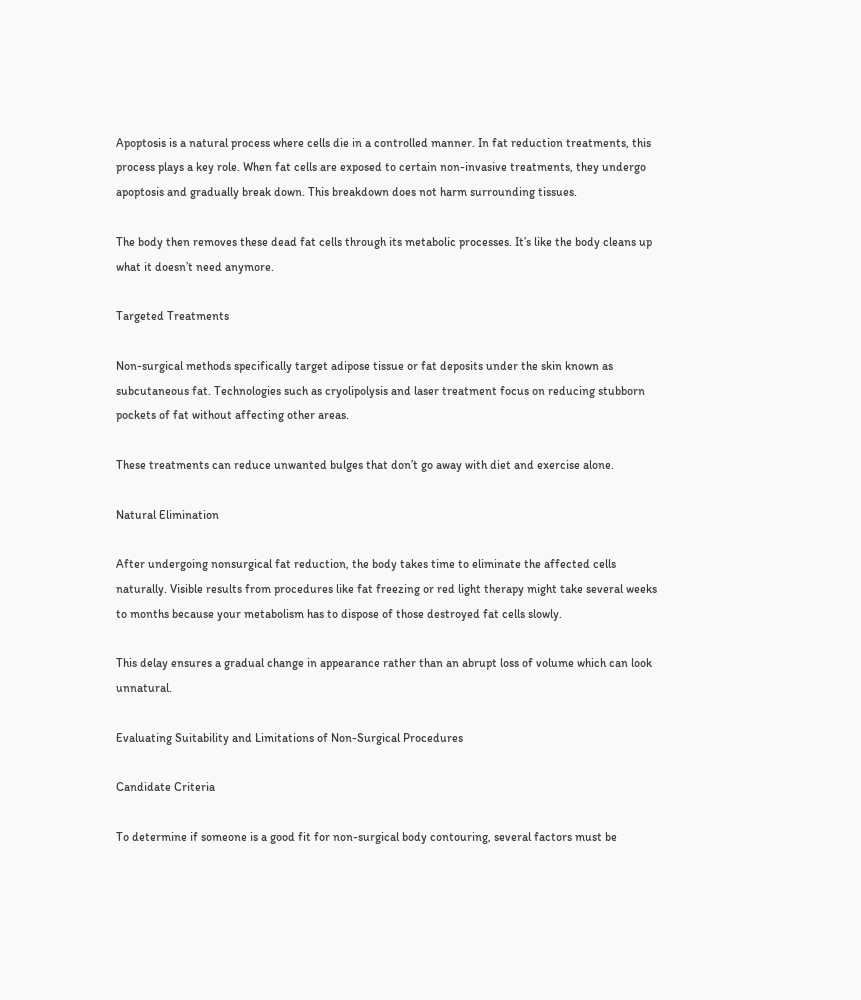Apoptosis is a natural process where cells die in a controlled manner. In fat reduction treatments, this process plays a key role. When fat cells are exposed to certain non-invasive treatments, they undergo apoptosis and gradually break down. This breakdown does not harm surrounding tissues.

The body then removes these dead fat cells through its metabolic processes. It’s like the body cleans up what it doesn’t need anymore.

Targeted Treatments

Non-surgical methods specifically target adipose tissue or fat deposits under the skin known as subcutaneous fat. Technologies such as cryolipolysis and laser treatment focus on reducing stubborn pockets of fat without affecting other areas.

These treatments can reduce unwanted bulges that don’t go away with diet and exercise alone.

Natural Elimination

After undergoing nonsurgical fat reduction, the body takes time to eliminate the affected cells naturally. Visible results from procedures like fat freezing or red light therapy might take several weeks to months because your metabolism has to dispose of those destroyed fat cells slowly.

This delay ensures a gradual change in appearance rather than an abrupt loss of volume which can look unnatural.

Evaluating Suitability and Limitations of Non-Surgical Procedures

Candidate Criteria

To determine if someone is a good fit for non-surgical body contouring, several factors must be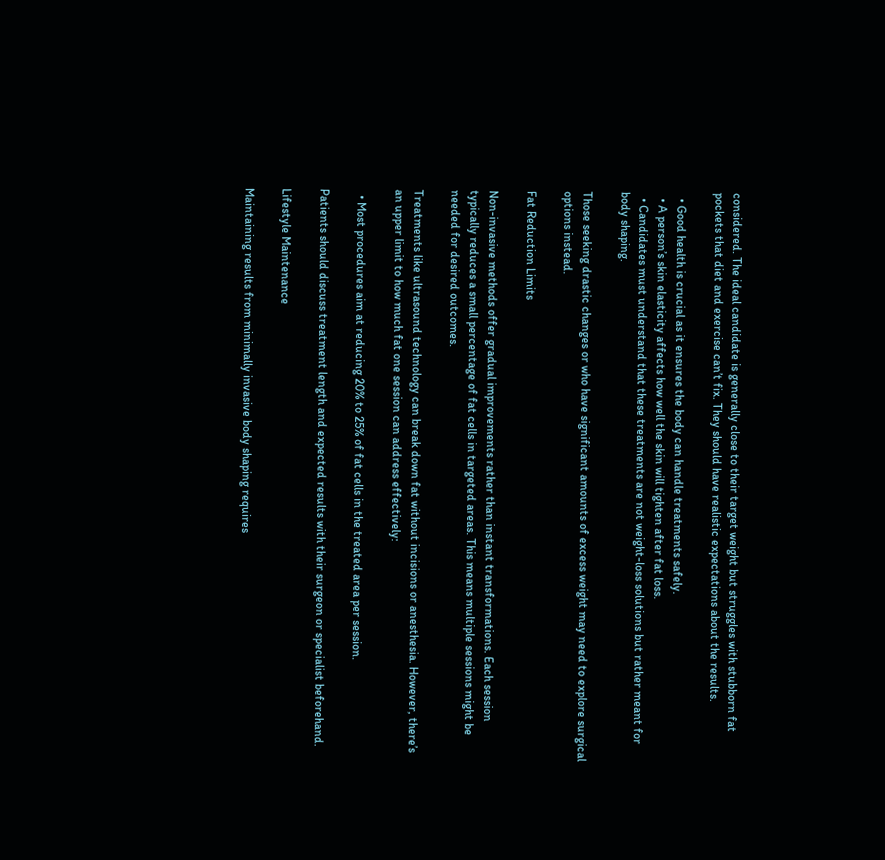considered. The ideal candidate is generally close to their target weight but struggles with stubborn fat pockets that diet and exercise can’t fix. They should have realistic expectations about the results.

  • Good health is crucial as it ensures the body can handle treatments safely.
  • A person’s skin elasticity affects how well the skin will tighten after fat loss.
  • Candidates must understand that these treatments are not weight-loss solutions but rather meant for body shaping.

Those seeking drastic changes or who have significant amounts of excess weight may need to explore surgical options instead.

Fat Reduction Limits

Non-invasive methods offer gradual improvements rather than instant transformations. Each session typically reduces a small percentage of fat cells in targeted areas. This means multiple sessions might be needed for desired outcomes.

Treatments like ultrasound technology can break down fat without incisions or anesthesia. However, there’s an upper limit to how much fat one session can address effectively:

  • Most procedures aim at reducing 20% to 25% of fat cells in the treated area per session.

Patients should discuss treatment length and expected results with their surgeon or specialist beforehand.

Lifestyle Maintenance

Maintaining results from minimally invasive body shaping requires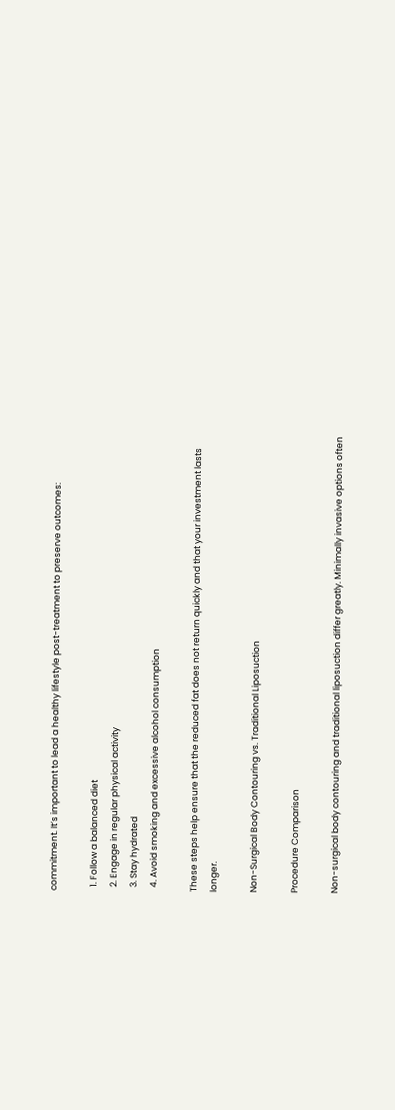commitment. It’s important to lead a healthy lifestyle post-treatment to preserve outcomes:

  1. Follow a balanced diet
  2. Engage in regular physical activity
  3. Stay hydrated
  4. Avoid smoking and excessive alcohol consumption

These steps help ensure that the reduced fat does not return quickly and that your investment lasts longer.

Non-Surgical Body Contouring vs. Traditional Liposuction

Procedure Comparison

Non-surgical body contouring and traditional liposuction differ greatly. Minimally invasive options often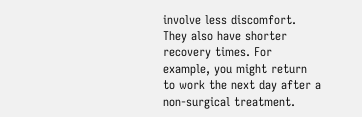involve less discomfort. They also have shorter recovery times. For example, you might return to work the next day after a non-surgical treatment.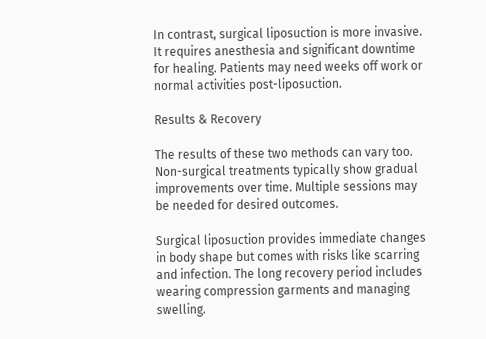In contrast, surgical liposuction is more invasive. It requires anesthesia and significant downtime for healing. Patients may need weeks off work or normal activities post-liposuction.

Results & Recovery

The results of these two methods can vary too. Non-surgical treatments typically show gradual improvements over time. Multiple sessions may be needed for desired outcomes.

Surgical liposuction provides immediate changes in body shape but comes with risks like scarring and infection. The long recovery period includes wearing compression garments and managing swelling.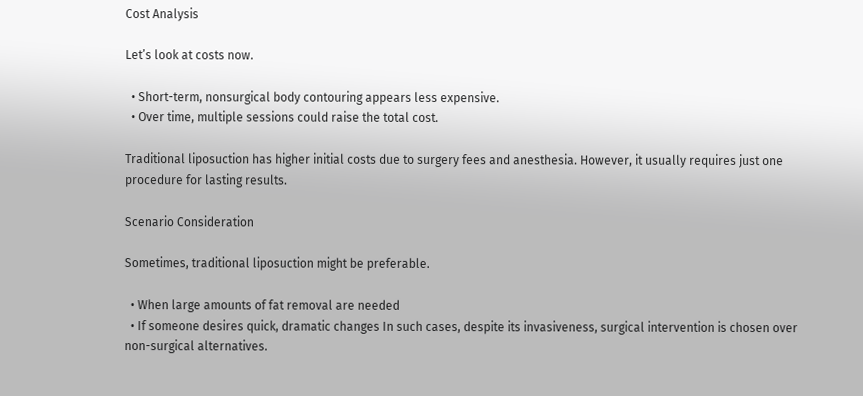Cost Analysis

Let’s look at costs now.

  • Short-term, nonsurgical body contouring appears less expensive.
  • Over time, multiple sessions could raise the total cost.

Traditional liposuction has higher initial costs due to surgery fees and anesthesia. However, it usually requires just one procedure for lasting results.

Scenario Consideration

Sometimes, traditional liposuction might be preferable.

  • When large amounts of fat removal are needed
  • If someone desires quick, dramatic changes In such cases, despite its invasiveness, surgical intervention is chosen over non-surgical alternatives.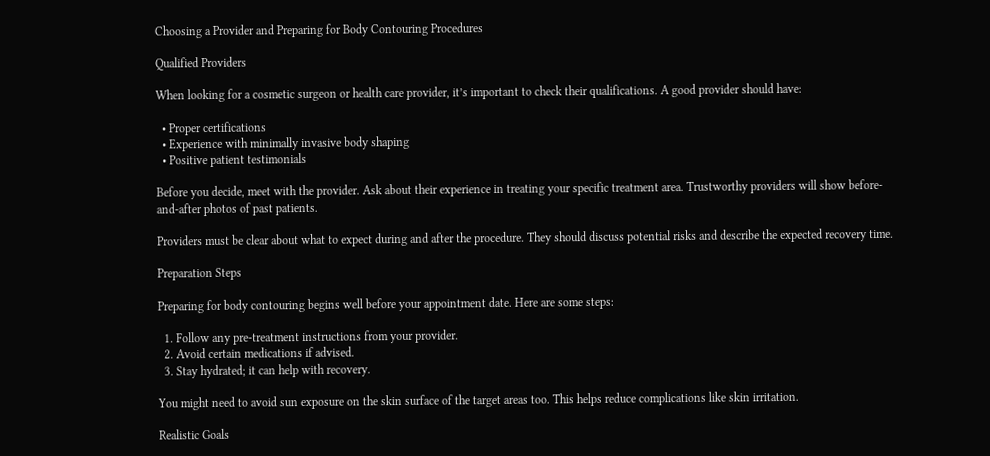Choosing a Provider and Preparing for Body Contouring Procedures

Qualified Providers

When looking for a cosmetic surgeon or health care provider, it’s important to check their qualifications. A good provider should have:

  • Proper certifications
  • Experience with minimally invasive body shaping
  • Positive patient testimonials

Before you decide, meet with the provider. Ask about their experience in treating your specific treatment area. Trustworthy providers will show before-and-after photos of past patients.

Providers must be clear about what to expect during and after the procedure. They should discuss potential risks and describe the expected recovery time.

Preparation Steps

Preparing for body contouring begins well before your appointment date. Here are some steps:

  1. Follow any pre-treatment instructions from your provider.
  2. Avoid certain medications if advised.
  3. Stay hydrated; it can help with recovery.

You might need to avoid sun exposure on the skin surface of the target areas too. This helps reduce complications like skin irritation.

Realistic Goals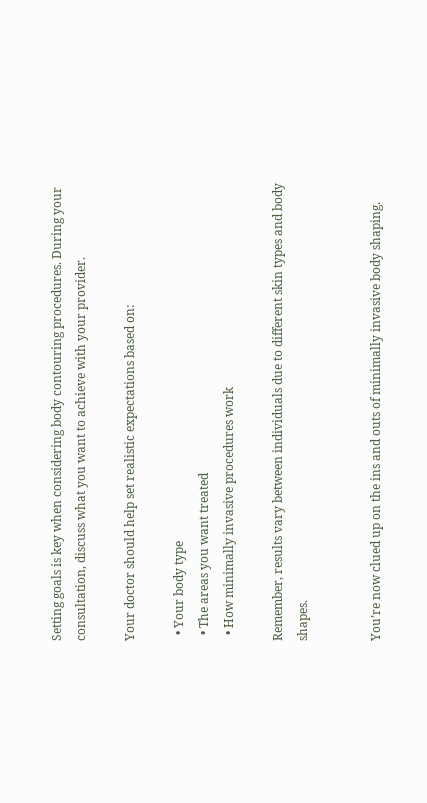Setting goals is key when considering body contouring procedures. During your consultation, discuss what you want to achieve with your provider.

Your doctor should help set realistic expectations based on:

  • Your body type
  • The areas you want treated
  • How minimally invasive procedures work

Remember, results vary between individuals due to different skin types and body shapes.


You’re now clued up on the ins and outs of minimally invasive body shaping.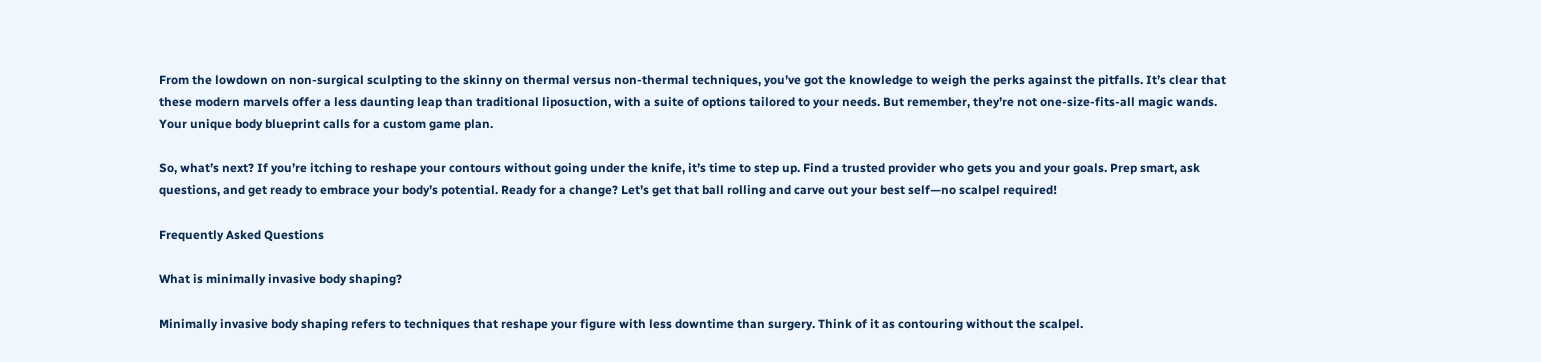From the lowdown on non-surgical sculpting to the skinny on thermal versus non-thermal techniques, you’ve got the knowledge to weigh the perks against the pitfalls. It’s clear that these modern marvels offer a less daunting leap than traditional liposuction, with a suite of options tailored to your needs. But remember, they’re not one-size-fits-all magic wands. Your unique body blueprint calls for a custom game plan.

So, what’s next? If you’re itching to reshape your contours without going under the knife, it’s time to step up. Find a trusted provider who gets you and your goals. Prep smart, ask questions, and get ready to embrace your body’s potential. Ready for a change? Let’s get that ball rolling and carve out your best self—no scalpel required!

Frequently Asked Questions

What is minimally invasive body shaping?

Minimally invasive body shaping refers to techniques that reshape your figure with less downtime than surgery. Think of it as contouring without the scalpel.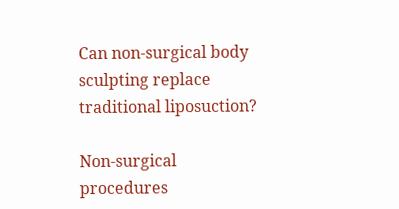Can non-surgical body sculpting replace traditional liposuction?

Non-surgical procedures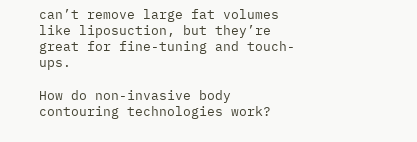can’t remove large fat volumes like liposuction, but they’re great for fine-tuning and touch-ups.

How do non-invasive body contouring technologies work?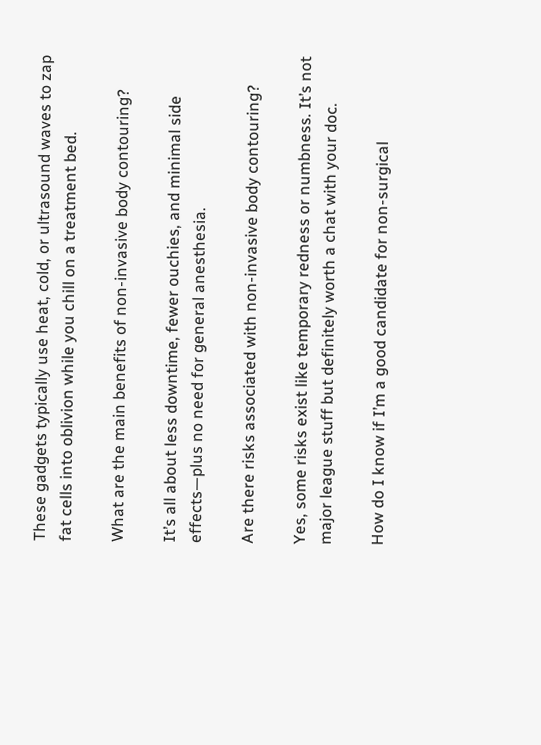These gadgets typically use heat, cold, or ultrasound waves to zap fat cells into oblivion while you chill on a treatment bed.

What are the main benefits of non-invasive body contouring?

It’s all about less downtime, fewer ouchies, and minimal side effects—plus no need for general anesthesia.

Are there risks associated with non-invasive body contouring?

Yes, some risks exist like temporary redness or numbness. It’s not major league stuff but definitely worth a chat with your doc.

How do I know if I’m a good candidate for non-surgical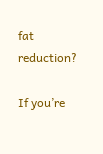fat reduction?

If you’re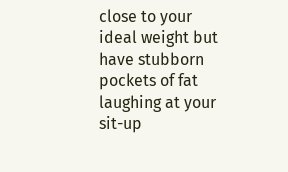close to your ideal weight but have stubborn pockets of fat laughing at your sit-up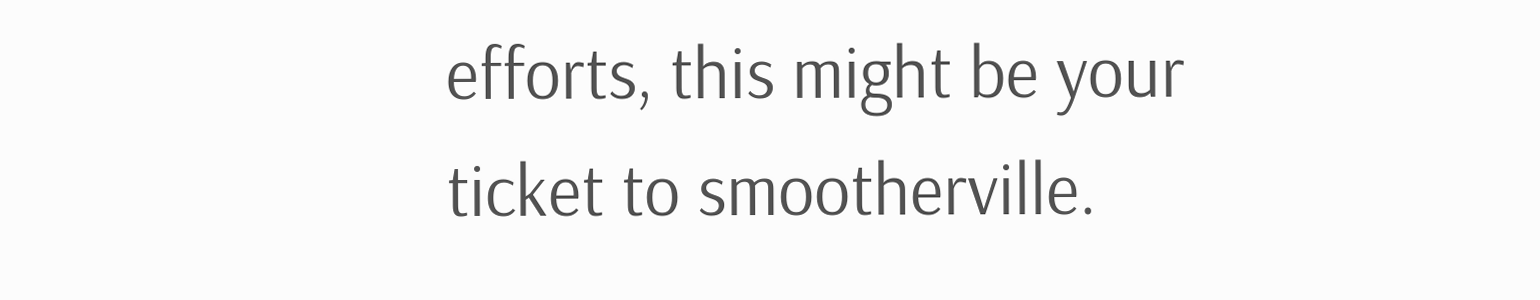efforts, this might be your ticket to smootherville.